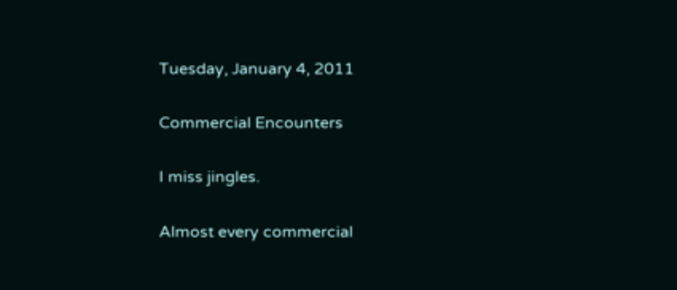Tuesday, January 4, 2011

Commercial Encounters

I miss jingles.

Almost every commercial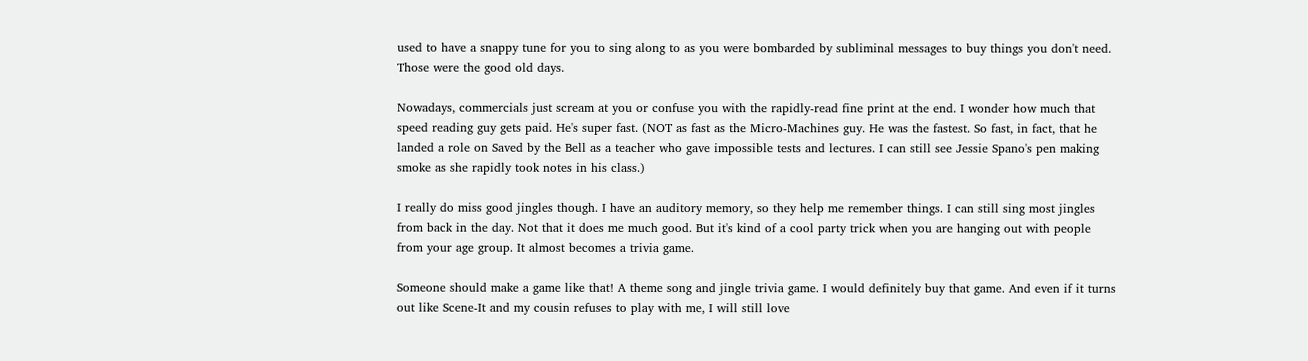used to have a snappy tune for you to sing along to as you were bombarded by subliminal messages to buy things you don't need. Those were the good old days.

Nowadays, commercials just scream at you or confuse you with the rapidly-read fine print at the end. I wonder how much that speed reading guy gets paid. He's super fast. (NOT as fast as the Micro-Machines guy. He was the fastest. So fast, in fact, that he landed a role on Saved by the Bell as a teacher who gave impossible tests and lectures. I can still see Jessie Spano's pen making smoke as she rapidly took notes in his class.)

I really do miss good jingles though. I have an auditory memory, so they help me remember things. I can still sing most jingles from back in the day. Not that it does me much good. But it's kind of a cool party trick when you are hanging out with people from your age group. It almost becomes a trivia game.

Someone should make a game like that! A theme song and jingle trivia game. I would definitely buy that game. And even if it turns out like Scene-It and my cousin refuses to play with me, I will still love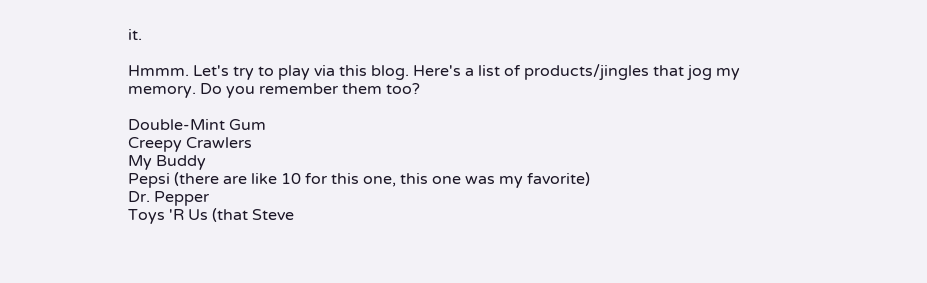it.

Hmmm. Let's try to play via this blog. Here's a list of products/jingles that jog my memory. Do you remember them too?

Double-Mint Gum
Creepy Crawlers
My Buddy
Pepsi (there are like 10 for this one, this one was my favorite)
Dr. Pepper
Toys 'R Us (that Steve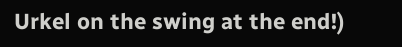Urkel on the swing at the end!)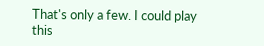That's only a few. I could play this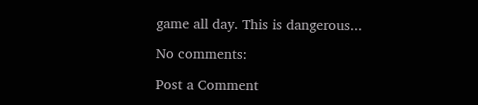game all day. This is dangerous...

No comments:

Post a Comment